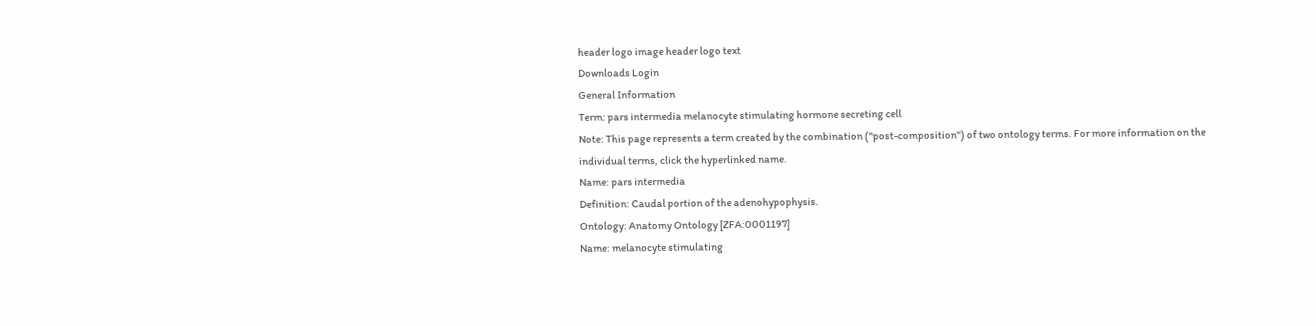header logo image header logo text
Downloads Login
General Information
Term: pars intermedia melanocyte stimulating hormone secreting cell
Note: This page represents a term created by the combination ("post-composition") of two ontology terms. For more information on the individual terms, click the hyperlinked name.
Name: pars intermedia
Definition: Caudal portion of the adenohypophysis.
Ontology: Anatomy Ontology [ZFA:0001197]
Name: melanocyte stimulating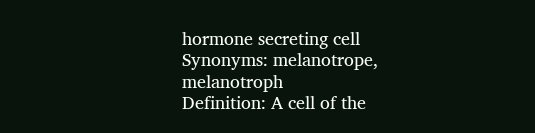hormone secreting cell
Synonyms: melanotrope, melanotroph
Definition: A cell of the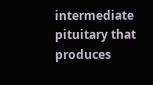intermediate pituitary that produces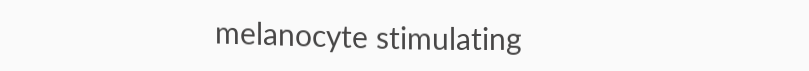melanocyte stimulating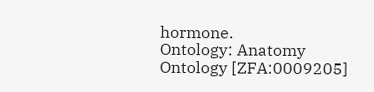hormone.
Ontology: Anatomy Ontology [ZFA:0009205]